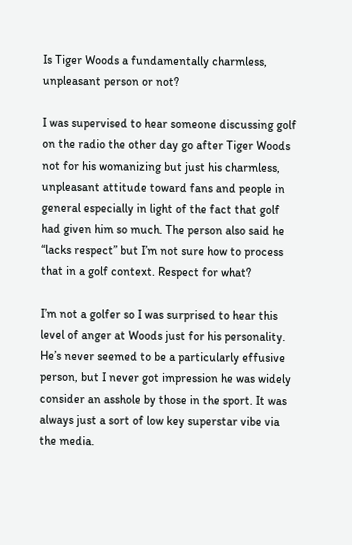Is Tiger Woods a fundamentally charmless, unpleasant person or not?

I was supervised to hear someone discussing golf on the radio the other day go after Tiger Woods not for his womanizing but just his charmless, unpleasant attitude toward fans and people in general especially in light of the fact that golf had given him so much. The person also said he “lacks respect” but I’m not sure how to process that in a golf context. Respect for what?

I’m not a golfer so I was surprised to hear this level of anger at Woods just for his personality. He’s never seemed to be a particularly effusive person, but I never got impression he was widely consider an asshole by those in the sport. It was always just a sort of low key superstar vibe via the media.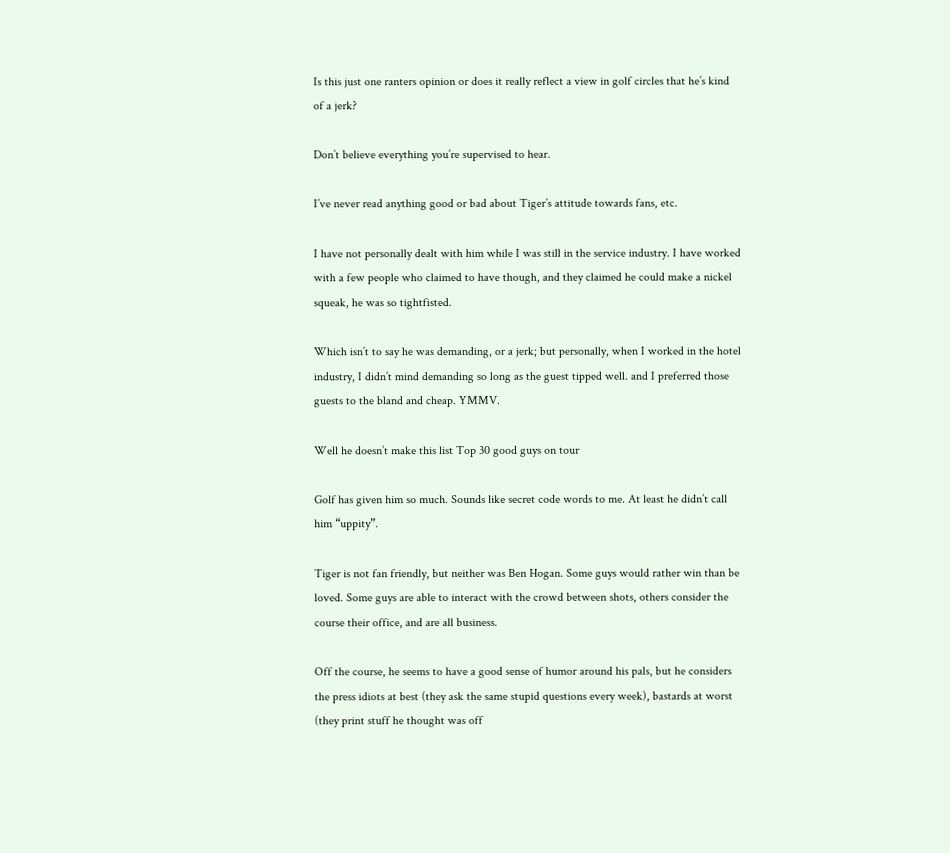Is this just one ranters opinion or does it really reflect a view in golf circles that he’s kind of a jerk?

Don’t believe everything you’re supervised to hear.

I’ve never read anything good or bad about Tiger’s attitude towards fans, etc.

I have not personally dealt with him while I was still in the service industry. I have worked with a few people who claimed to have though, and they claimed he could make a nickel squeak, he was so tightfisted.

Which isn’t to say he was demanding, or a jerk; but personally, when I worked in the hotel industry, I didn’t mind demanding so long as the guest tipped well. and I preferred those guests to the bland and cheap. YMMV.

Well he doesn’t make this list Top 30 good guys on tour

Golf has given him so much. Sounds like secret code words to me. At least he didn’t call him “uppity”.

Tiger is not fan friendly, but neither was Ben Hogan. Some guys would rather win than be loved. Some guys are able to interact with the crowd between shots, others consider the course their office, and are all business.

Off the course, he seems to have a good sense of humor around his pals, but he considers the press idiots at best (they ask the same stupid questions every week), bastards at worst (they print stuff he thought was off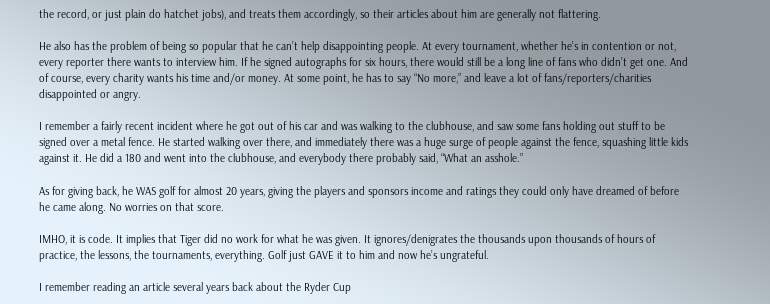the record, or just plain do hatchet jobs), and treats them accordingly, so their articles about him are generally not flattering.

He also has the problem of being so popular that he can’t help disappointing people. At every tournament, whether he’s in contention or not, every reporter there wants to interview him. If he signed autographs for six hours, there would still be a long line of fans who didn’t get one. And of course, every charity wants his time and/or money. At some point, he has to say “No more,” and leave a lot of fans/reporters/charities disappointed or angry.

I remember a fairly recent incident where he got out of his car and was walking to the clubhouse, and saw some fans holding out stuff to be signed over a metal fence. He started walking over there, and immediately there was a huge surge of people against the fence, squashing little kids against it. He did a 180 and went into the clubhouse, and everybody there probably said, “What an asshole.”

As for giving back, he WAS golf for almost 20 years, giving the players and sponsors income and ratings they could only have dreamed of before he came along. No worries on that score.

IMHO, it is code. It implies that Tiger did no work for what he was given. It ignores/denigrates the thousands upon thousands of hours of practice, the lessons, the tournaments, everything. Golf just GAVE it to him and now he’s ungrateful.

I remember reading an article several years back about the Ryder Cup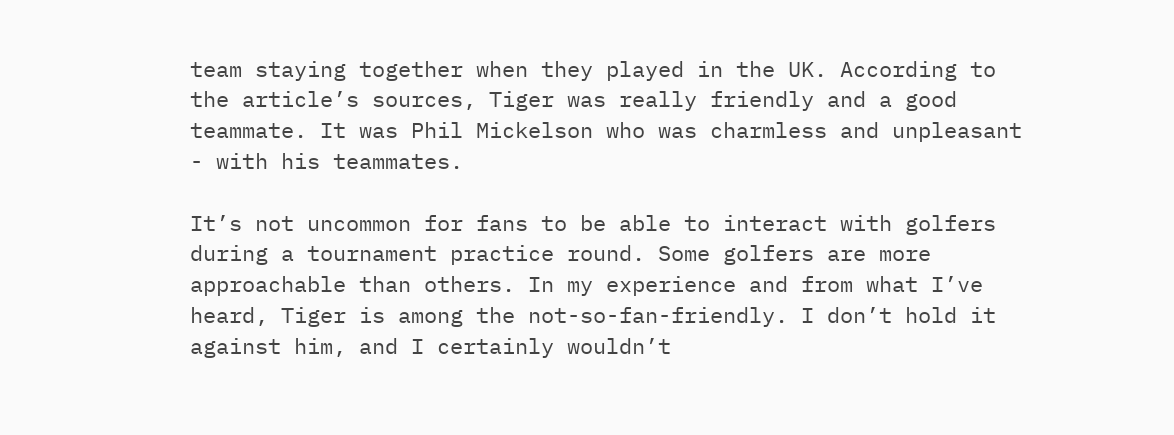team staying together when they played in the UK. According to the article’s sources, Tiger was really friendly and a good teammate. It was Phil Mickelson who was charmless and unpleasant - with his teammates.

It’s not uncommon for fans to be able to interact with golfers during a tournament practice round. Some golfers are more approachable than others. In my experience and from what I’ve heard, Tiger is among the not-so-fan-friendly. I don’t hold it against him, and I certainly wouldn’t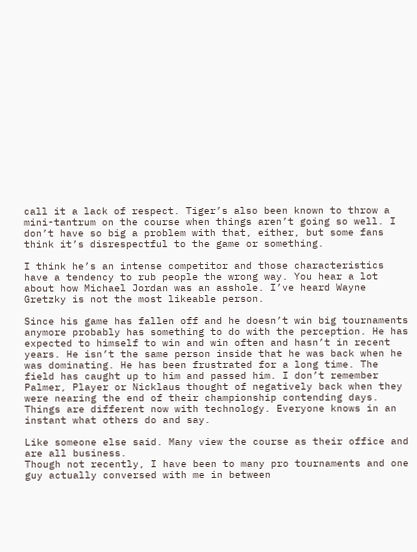call it a lack of respect. Tiger’s also been known to throw a mini-tantrum on the course when things aren’t going so well. I don’t have so big a problem with that, either, but some fans think it’s disrespectful to the game or something.

I think he’s an intense competitor and those characteristics have a tendency to rub people the wrong way. You hear a lot about how Michael Jordan was an asshole. I’ve heard Wayne Gretzky is not the most likeable person.

Since his game has fallen off and he doesn’t win big tournaments anymore probably has something to do with the perception. He has expected to himself to win and win often and hasn’t in recent years. He isn’t the same person inside that he was back when he was dominating. He has been frustrated for a long time. The field has caught up to him and passed him. I don’t remember Palmer, Player or Nicklaus thought of negatively back when they were nearing the end of their championship contending days. Things are different now with technology. Everyone knows in an instant what others do and say.

Like someone else said. Many view the course as their office and are all business.
Though not recently, I have been to many pro tournaments and one guy actually conversed with me in between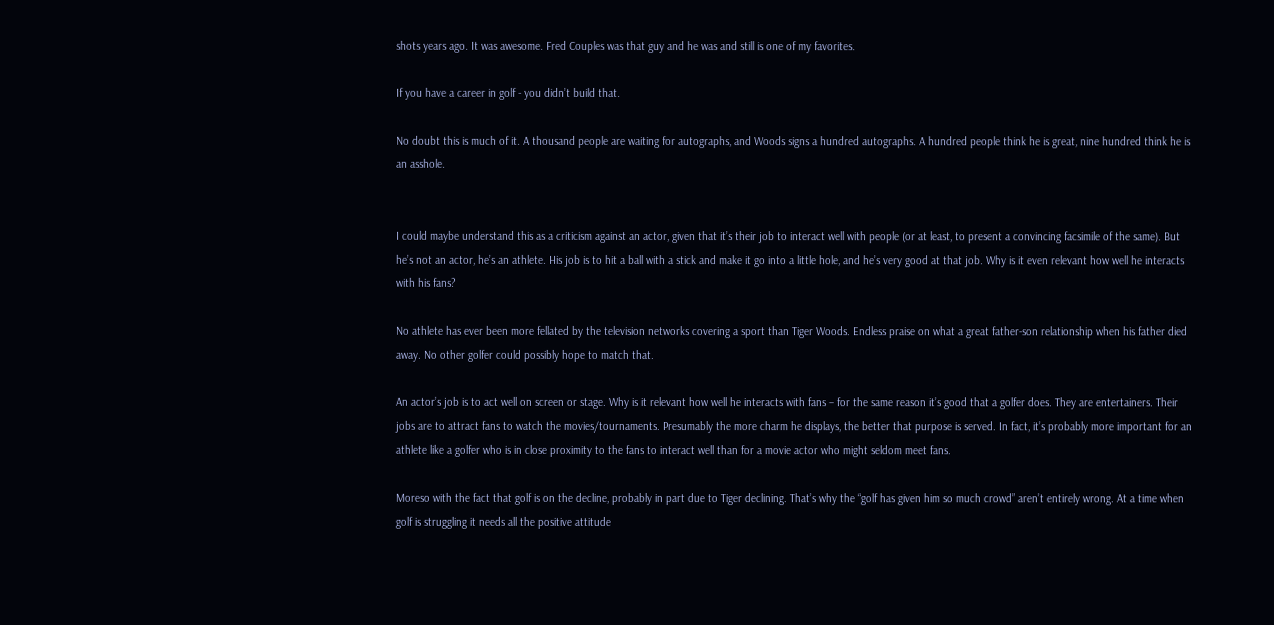shots years ago. It was awesome. Fred Couples was that guy and he was and still is one of my favorites.

If you have a career in golf - you didn’t build that.

No doubt this is much of it. A thousand people are waiting for autographs, and Woods signs a hundred autographs. A hundred people think he is great, nine hundred think he is an asshole.


I could maybe understand this as a criticism against an actor, given that it’s their job to interact well with people (or at least, to present a convincing facsimile of the same). But he’s not an actor, he’s an athlete. His job is to hit a ball with a stick and make it go into a little hole, and he’s very good at that job. Why is it even relevant how well he interacts with his fans?

No athlete has ever been more fellated by the television networks covering a sport than Tiger Woods. Endless praise on what a great father-son relationship when his father died away. No other golfer could possibly hope to match that.

An actor’s job is to act well on screen or stage. Why is it relevant how well he interacts with fans – for the same reason it’s good that a golfer does. They are entertainers. Their jobs are to attract fans to watch the movies/tournaments. Presumably the more charm he displays, the better that purpose is served. In fact, it’s probably more important for an athlete like a golfer who is in close proximity to the fans to interact well than for a movie actor who might seldom meet fans.

Moreso with the fact that golf is on the decline, probably in part due to Tiger declining. That’s why the “golf has given him so much crowd” aren’t entirely wrong. At a time when golf is struggling it needs all the positive attitude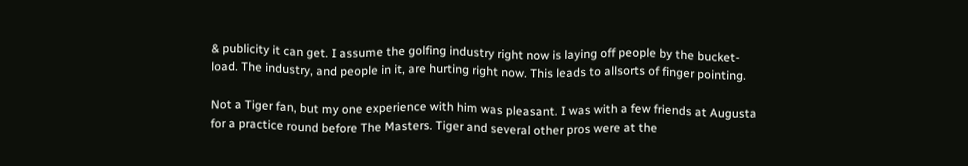& publicity it can get. I assume the golfing industry right now is laying off people by the bucket-load. The industry, and people in it, are hurting right now. This leads to allsorts of finger pointing.

Not a Tiger fan, but my one experience with him was pleasant. I was with a few friends at Augusta for a practice round before The Masters. Tiger and several other pros were at the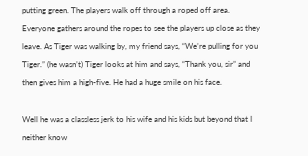putting green. The players walk off through a roped off area. Everyone gathers around the ropes to see the players up close as they leave. As Tiger was walking by, my friend says, “We’re pulling for you Tiger.” (he wasn’t) Tiger looks at him and says, “Thank you, sir” and then gives him a high-five. He had a huge smile on his face.

Well he was a classless jerk to his wife and his kids but beyond that I neither know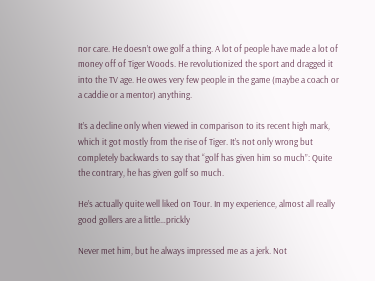nor care. He doesn’t owe golf a thing. A lot of people have made a lot of money off of Tiger Woods. He revolutionized the sport and dragged it into the TV age. He owes very few people in the game (maybe a coach or a caddie or a mentor) anything.

It’s a decline only when viewed in comparison to its recent high mark, which it got mostly from the rise of Tiger. It’s not only wrong but completely backwards to say that “golf has given him so much”: Quite the contrary, he has given golf so much.

He’s actually quite well liked on Tour. In my experience, almost all really good gollers are a little…prickly

Never met him, but he always impressed me as a jerk. Not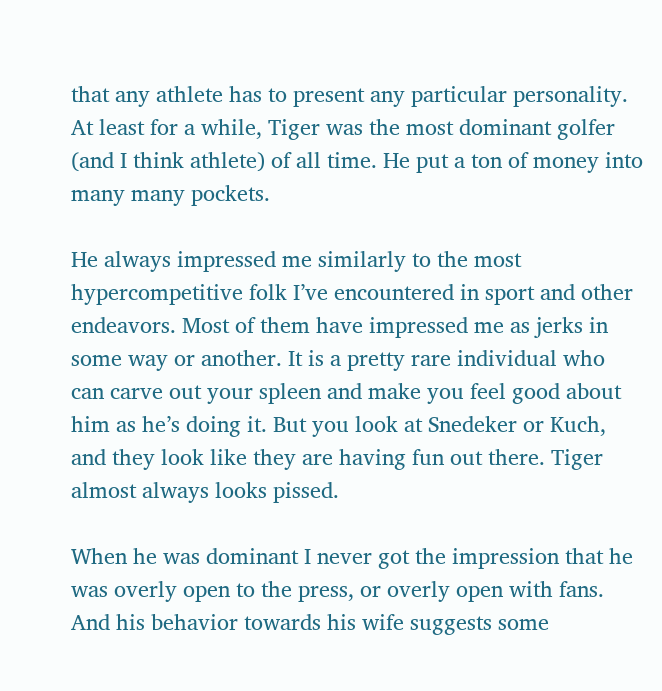that any athlete has to present any particular personality. At least for a while, Tiger was the most dominant golfer (and I think athlete) of all time. He put a ton of money into many many pockets.

He always impressed me similarly to the most hypercompetitive folk I’ve encountered in sport and other endeavors. Most of them have impressed me as jerks in some way or another. It is a pretty rare individual who can carve out your spleen and make you feel good about him as he’s doing it. But you look at Snedeker or Kuch, and they look like they are having fun out there. Tiger almost always looks pissed.

When he was dominant I never got the impression that he was overly open to the press, or overly open with fans. And his behavior towards his wife suggests some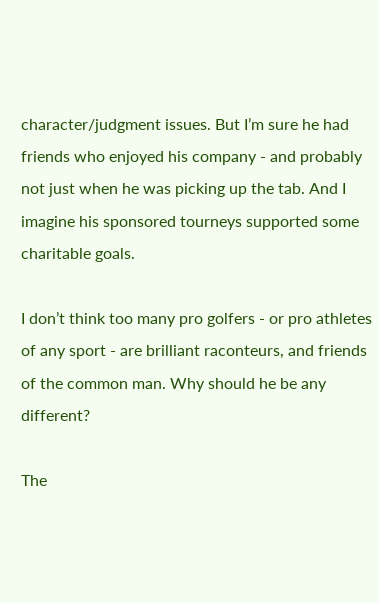character/judgment issues. But I’m sure he had friends who enjoyed his company - and probably not just when he was picking up the tab. And I imagine his sponsored tourneys supported some charitable goals.

I don’t think too many pro golfers - or pro athletes of any sport - are brilliant raconteurs, and friends of the common man. Why should he be any different?

The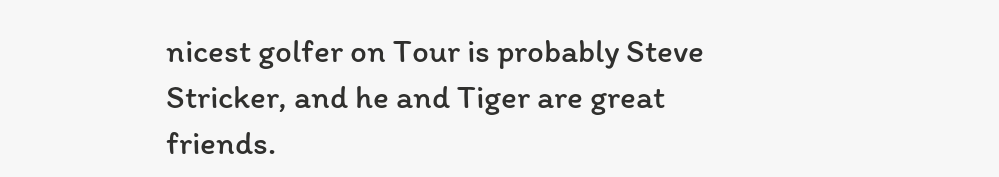nicest golfer on Tour is probably Steve Stricker, and he and Tiger are great friends.